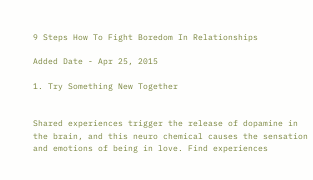9 Steps How To Fight Boredom In Relationships

Added Date - Apr 25, 2015

1. Try Something New Together


Shared experiences trigger the release of dopamine in the brain, and this neuro chemical causes the sensation and emotions of being in love. Find experiences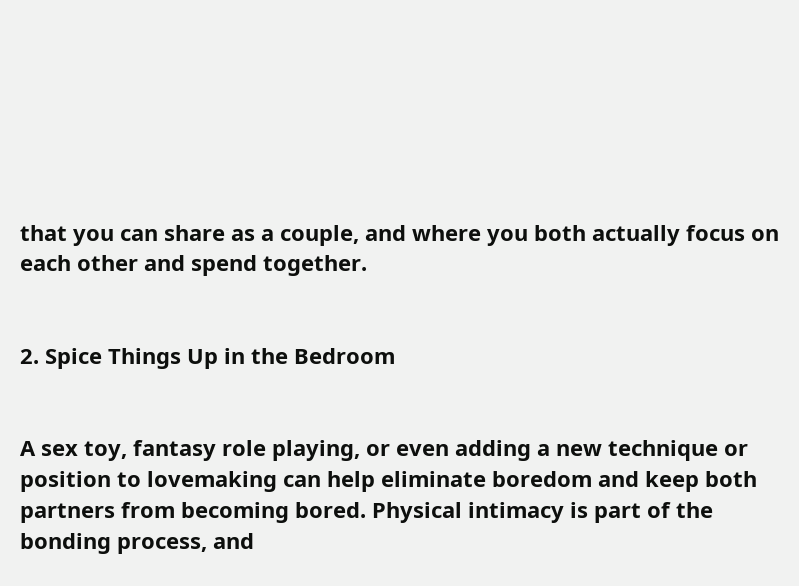that you can share as a couple, and where you both actually focus on each other and spend together.


2. Spice Things Up in the Bedroom


A sex toy, fantasy role playing, or even adding a new technique or position to lovemaking can help eliminate boredom and keep both partners from becoming bored. Physical intimacy is part of the bonding process, and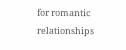for romantic relationships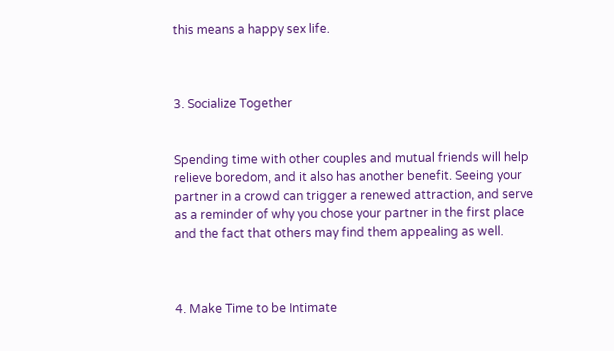this means a happy sex life.



3. Socialize Together


Spending time with other couples and mutual friends will help relieve boredom, and it also has another benefit. Seeing your partner in a crowd can trigger a renewed attraction, and serve as a reminder of why you chose your partner in the first place and the fact that others may find them appealing as well.



4. Make Time to be Intimate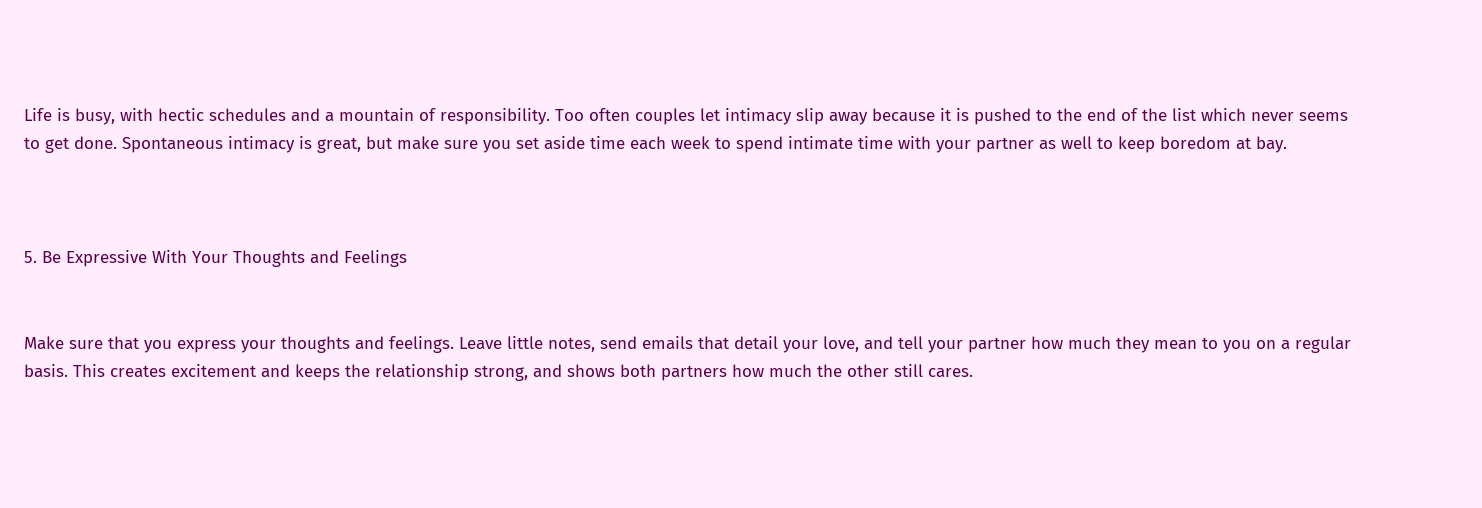Life is busy, with hectic schedules and a mountain of responsibility. Too often couples let intimacy slip away because it is pushed to the end of the list which never seems to get done. Spontaneous intimacy is great, but make sure you set aside time each week to spend intimate time with your partner as well to keep boredom at bay.



5. Be Expressive With Your Thoughts and Feelings


Make sure that you express your thoughts and feelings. Leave little notes, send emails that detail your love, and tell your partner how much they mean to you on a regular basis. This creates excitement and keeps the relationship strong, and shows both partners how much the other still cares.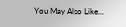You May Also Like...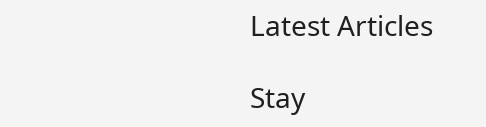Latest Articles

Stay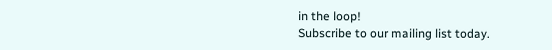in the loop!
Subscribe to our mailing list today.